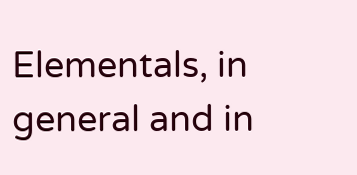Elementals, in general and in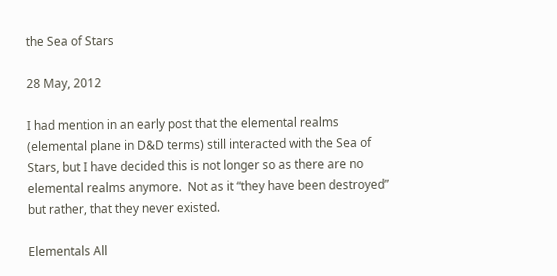the Sea of Stars

28 May, 2012

I had mention in an early post that the elemental realms (elemental plane in D&D terms) still interacted with the Sea of Stars, but I have decided this is not longer so as there are no elemental realms anymore.  Not as it “they have been destroyed” but rather, that they never existed.

Elementals All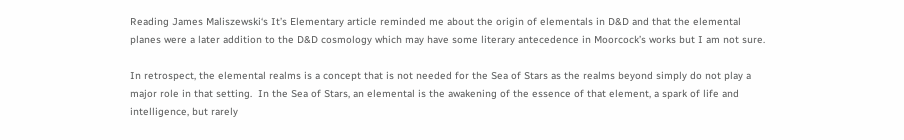Reading James Maliszewski‘s It’s Elementary article reminded me about the origin of elementals in D&D and that the elemental planes were a later addition to the D&D cosmology which may have some literary antecedence in Moorcock’s works but I am not sure.

In retrospect, the elemental realms is a concept that is not needed for the Sea of Stars as the realms beyond simply do not play a major role in that setting.  In the Sea of Stars, an elemental is the awakening of the essence of that element, a spark of life and intelligence, but rarely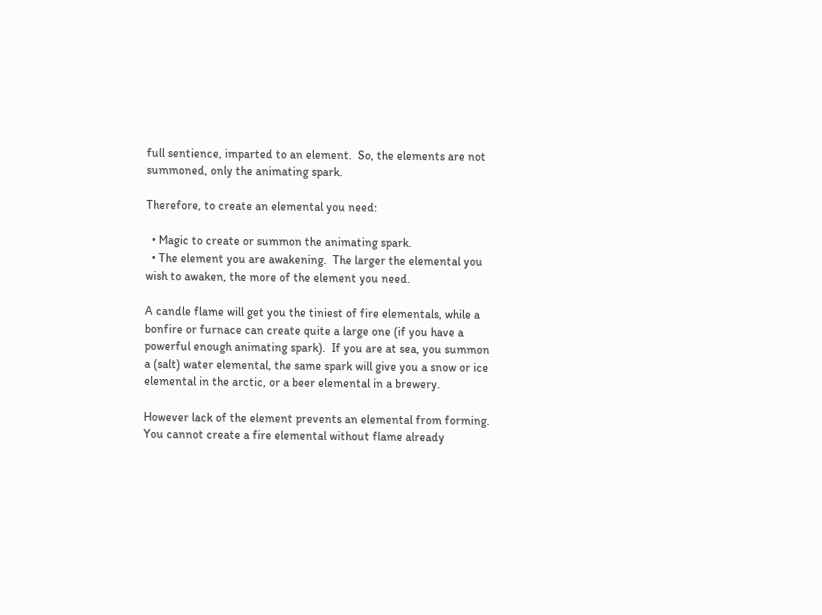full sentience, imparted to an element.  So, the elements are not summoned, only the animating spark.

Therefore, to create an elemental you need:

  • Magic to create or summon the animating spark.
  • The element you are awakening.  The larger the elemental you wish to awaken, the more of the element you need.

A candle flame will get you the tiniest of fire elementals, while a bonfire or furnace can create quite a large one (if you have a powerful enough animating spark).  If you are at sea, you summon a (salt) water elemental, the same spark will give you a snow or ice elemental in the arctic, or a beer elemental in a brewery.

However lack of the element prevents an elemental from forming.  You cannot create a fire elemental without flame already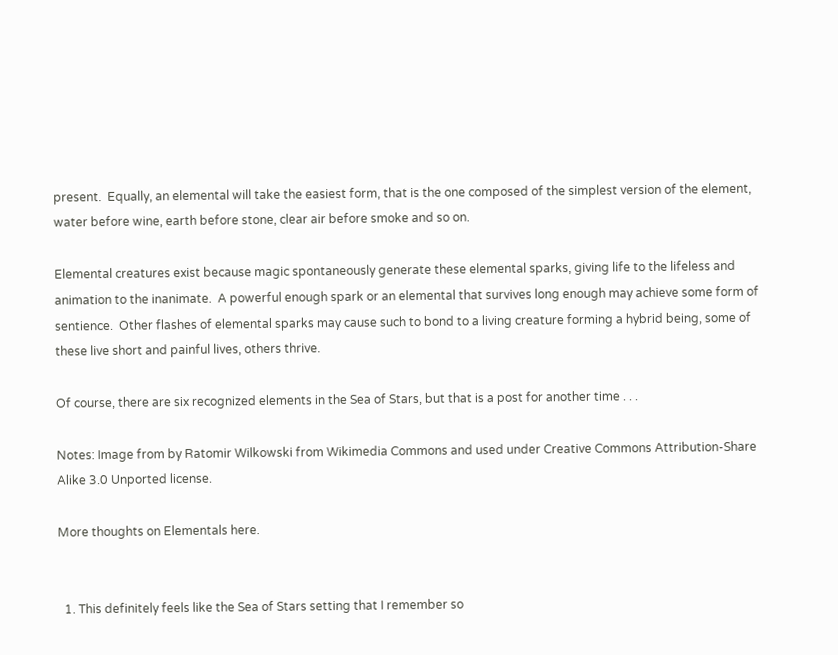present.  Equally, an elemental will take the easiest form, that is the one composed of the simplest version of the element, water before wine, earth before stone, clear air before smoke and so on.

Elemental creatures exist because magic spontaneously generate these elemental sparks, giving life to the lifeless and animation to the inanimate.  A powerful enough spark or an elemental that survives long enough may achieve some form of sentience.  Other flashes of elemental sparks may cause such to bond to a living creature forming a hybrid being, some of these live short and painful lives, others thrive.

Of course, there are six recognized elements in the Sea of Stars, but that is a post for another time . . .

Notes: Image from by Ratomir Wilkowski from Wikimedia Commons and used under Creative Commons Attribution-Share Alike 3.0 Unported license.

More thoughts on Elementals here.


  1. This definitely feels like the Sea of Stars setting that I remember so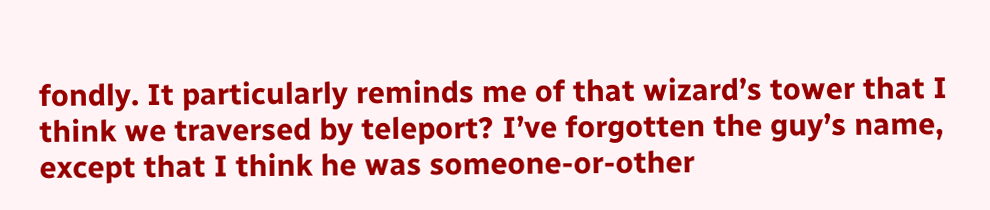fondly. It particularly reminds me of that wizard’s tower that I think we traversed by teleport? I’ve forgotten the guy’s name, except that I think he was someone-or-other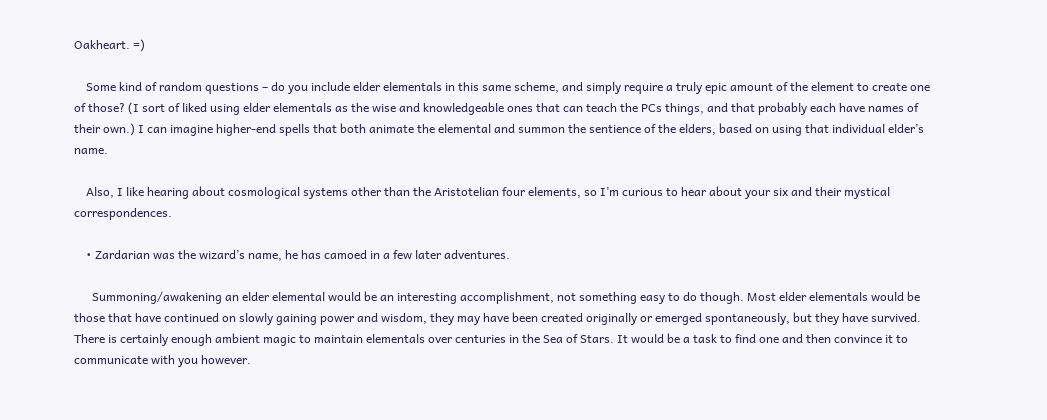Oakheart. =)

    Some kind of random questions – do you include elder elementals in this same scheme, and simply require a truly epic amount of the element to create one of those? (I sort of liked using elder elementals as the wise and knowledgeable ones that can teach the PCs things, and that probably each have names of their own.) I can imagine higher-end spells that both animate the elemental and summon the sentience of the elders, based on using that individual elder’s name.

    Also, I like hearing about cosmological systems other than the Aristotelian four elements, so I’m curious to hear about your six and their mystical correspondences.

    • Zardarian was the wizard’s name, he has camoed in a few later adventures.

      Summoning/awakening an elder elemental would be an interesting accomplishment, not something easy to do though. Most elder elementals would be those that have continued on slowly gaining power and wisdom, they may have been created originally or emerged spontaneously, but they have survived. There is certainly enough ambient magic to maintain elementals over centuries in the Sea of Stars. It would be a task to find one and then convince it to communicate with you however.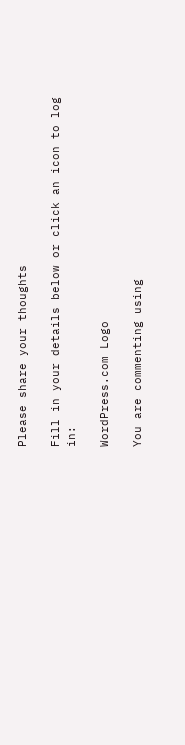Please share your thoughts

Fill in your details below or click an icon to log in:

WordPress.com Logo

You are commenting using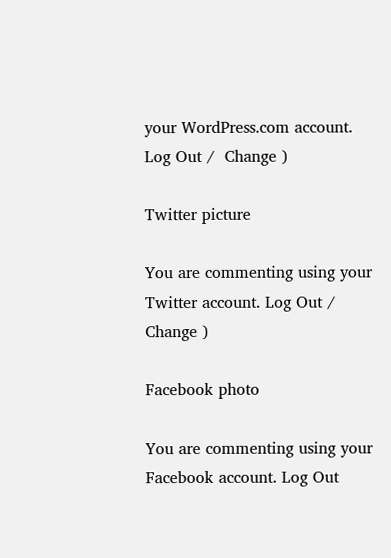your WordPress.com account. Log Out /  Change )

Twitter picture

You are commenting using your Twitter account. Log Out /  Change )

Facebook photo

You are commenting using your Facebook account. Log Out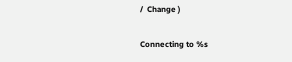/  Change )

Connecting to %s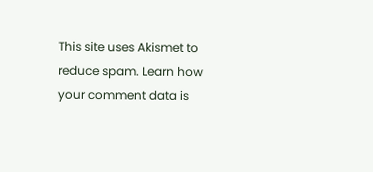This site uses Akismet to reduce spam. Learn how your comment data is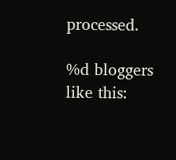processed.

%d bloggers like this: